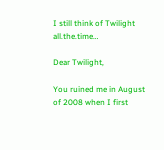I still think of Twilight all.the.time…

Dear Twilight,

You ruined me in August of 2008 when I first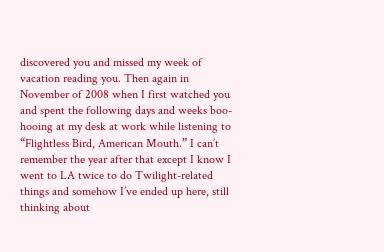discovered you and missed my week of vacation reading you. Then again in November of 2008 when I first watched you and spent the following days and weeks boo-hooing at my desk at work while listening to “Flightless Bird, American Mouth.” I can’t remember the year after that except I know I went to LA twice to do Twilight-related things and somehow I’ve ended up here, still thinking about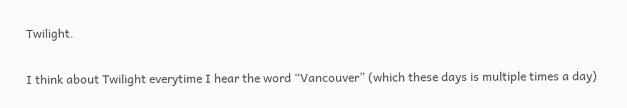Twilight.

I think about Twilight everytime I hear the word “Vancouver” (which these days is multiple times a day)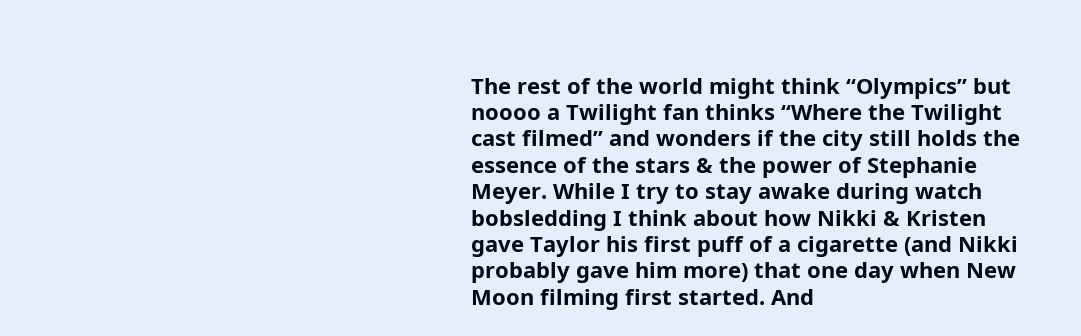The rest of the world might think “Olympics” but noooo a Twilight fan thinks “Where the Twilight cast filmed” and wonders if the city still holds the essence of the stars & the power of Stephanie Meyer. While I try to stay awake during watch bobsledding I think about how Nikki & Kristen gave Taylor his first puff of a cigarette (and Nikki probably gave him more) that one day when New Moon filming first started. And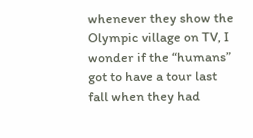whenever they show the Olympic village on TV, I wonder if the “humans” got to have a tour last fall when they had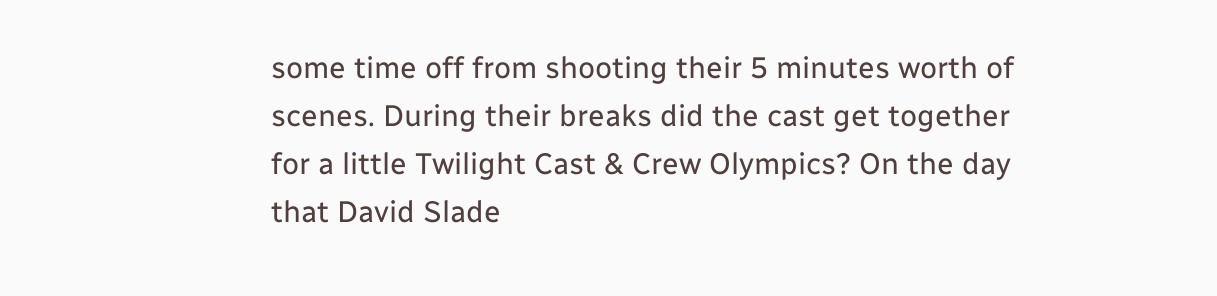some time off from shooting their 5 minutes worth of scenes. During their breaks did the cast get together for a little Twilight Cast & Crew Olympics? On the day that David Slade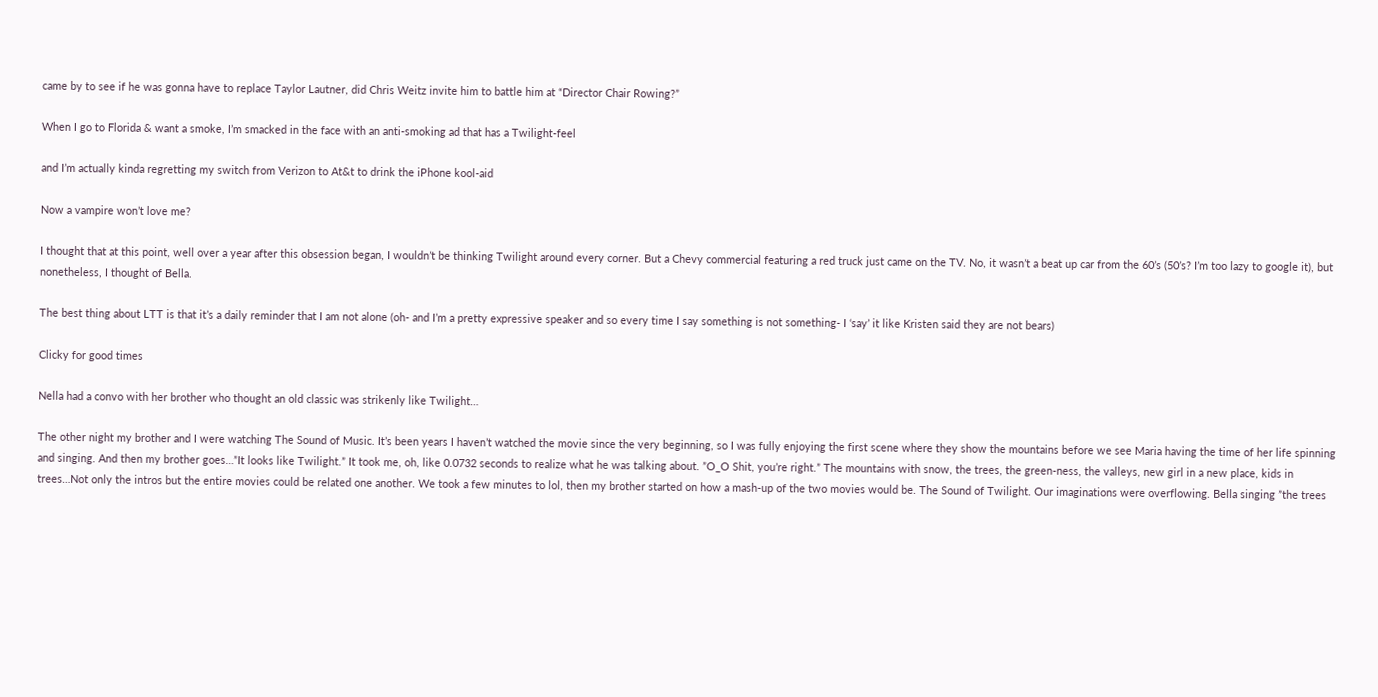came by to see if he was gonna have to replace Taylor Lautner, did Chris Weitz invite him to battle him at “Director Chair Rowing?”

When I go to Florida & want a smoke, I’m smacked in the face with an anti-smoking ad that has a Twilight-feel

and I’m actually kinda regretting my switch from Verizon to At&t to drink the iPhone kool-aid

Now a vampire won’t love me?

I thought that at this point, well over a year after this obsession began, I wouldn’t be thinking Twilight around every corner. But a Chevy commercial featuring a red truck just came on the TV. No, it wasn’t a beat up car from the 60’s (50’s? I’m too lazy to google it), but nonetheless, I thought of Bella.

The best thing about LTT is that it’s a daily reminder that I am not alone (oh- and I’m a pretty expressive speaker and so every time I say something is not something- I ‘say’ it like Kristen said they are not bears)

Clicky for good times

Nella had a convo with her brother who thought an old classic was strikenly like Twilight…

The other night my brother and I were watching The Sound of Music. It’s been years I haven’t watched the movie since the very beginning, so I was fully enjoying the first scene where they show the mountains before we see Maria having the time of her life spinning and singing. And then my brother goes…”It looks like Twilight.” It took me, oh, like 0.0732 seconds to realize what he was talking about. ”O_O Shit, you’re right.” The mountains with snow, the trees, the green-ness, the valleys, new girl in a new place, kids in trees…Not only the intros but the entire movies could be related one another. We took a few minutes to lol, then my brother started on how a mash-up of the two movies would be. The Sound of Twilight. Our imaginations were overflowing. Bella singing ”the trees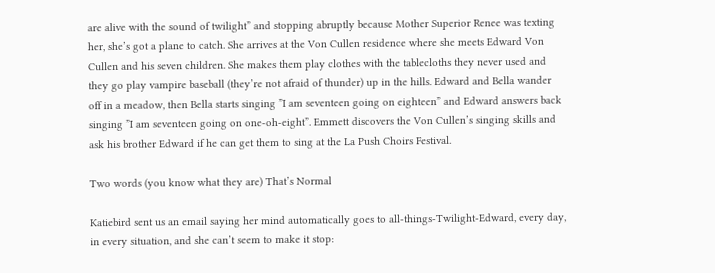are alive with the sound of twilight” and stopping abruptly because Mother Superior Renee was texting her, she’s got a plane to catch. She arrives at the Von Cullen residence where she meets Edward Von Cullen and his seven children. She makes them play clothes with the tablecloths they never used and they go play vampire baseball (they’re not afraid of thunder) up in the hills. Edward and Bella wander off in a meadow, then Bella starts singing ”I am seventeen going on eighteen” and Edward answers back singing ”I am seventeen going on one-oh-eight”. Emmett discovers the Von Cullen’s singing skills and ask his brother Edward if he can get them to sing at the La Push Choirs Festival.

Two words (you know what they are) That’s Normal

Katiebird sent us an email saying her mind automatically goes to all-things-Twilight-Edward, every day, in every situation, and she can’t seem to make it stop: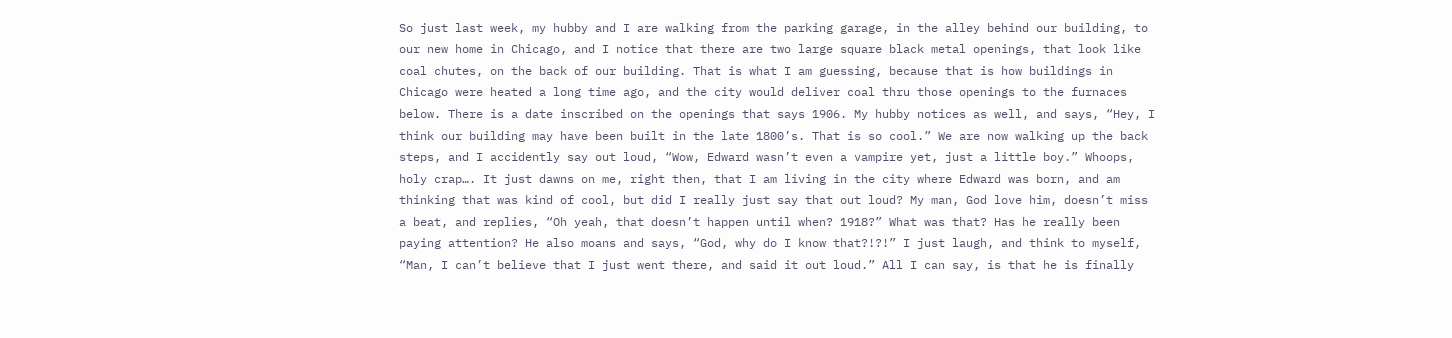So just last week, my hubby and I are walking from the parking garage, in the alley behind our building, to our new home in Chicago, and I notice that there are two large square black metal openings, that look like coal chutes, on the back of our building. That is what I am guessing, because that is how buildings in Chicago were heated a long time ago, and the city would deliver coal thru those openings to the furnaces below. There is a date inscribed on the openings that says 1906. My hubby notices as well, and says, “Hey, I think our building may have been built in the late 1800’s. That is so cool.” We are now walking up the back steps, and I accidently say out loud, “Wow, Edward wasn’t even a vampire yet, just a little boy.” Whoops, holy crap…. It just dawns on me, right then, that I am living in the city where Edward was born, and am thinking that was kind of cool, but did I really just say that out loud? My man, God love him, doesn’t miss a beat, and replies, “Oh yeah, that doesn’t happen until when? 1918?” What was that? Has he really been paying attention? He also moans and says, “God, why do I know that?!?!” I just laugh, and think to myself, “Man, I can’t believe that I just went there, and said it out loud.” All I can say, is that he is finally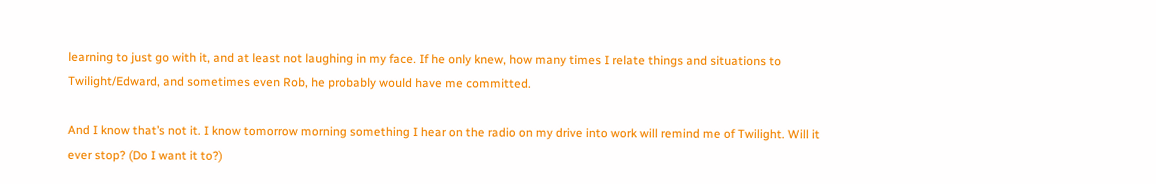learning to just go with it, and at least not laughing in my face. If he only knew, how many times I relate things and situations to Twilight/Edward, and sometimes even Rob, he probably would have me committed.

And I know that’s not it. I know tomorrow morning something I hear on the radio on my drive into work will remind me of Twilight. Will it ever stop? (Do I want it to?)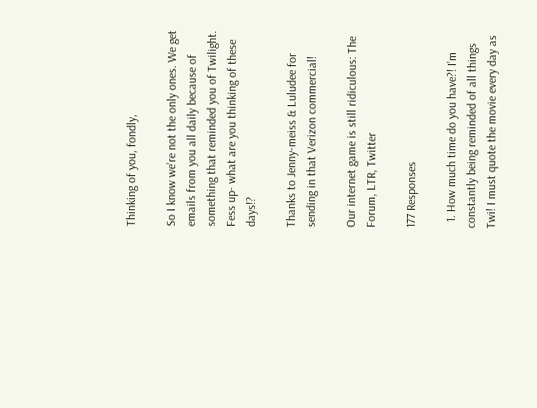Thinking of you, fondly,

So I know we’re not the only ones. We get emails from you all daily because of something that reminded you of Twilight. Fess up- what are you thinking of these days!?

Thanks to Jenny-meiss & Luludee for sending in that Verizon commercial!

Our internet game is still ridiculous: The Forum, LTR, Twitter

177 Responses

  1. How much time do you have?! I’m constantly being reminded of all things Twi! I must quote the movie every day as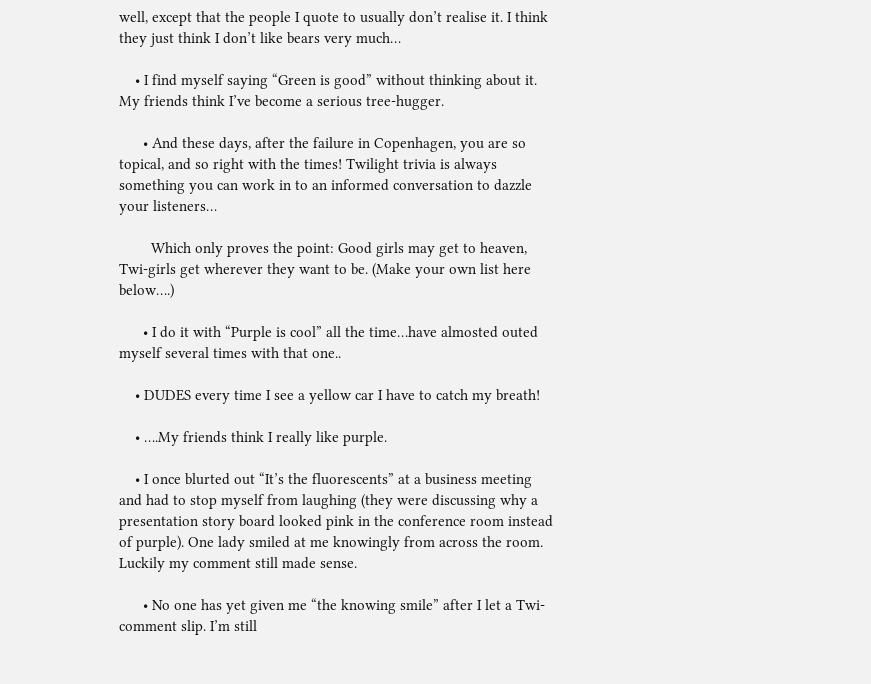well, except that the people I quote to usually don’t realise it. I think they just think I don’t like bears very much…

    • I find myself saying “Green is good” without thinking about it. My friends think I’ve become a serious tree-hugger.

      • And these days, after the failure in Copenhagen, you are so topical, and so right with the times! Twilight trivia is always something you can work in to an informed conversation to dazzle your listeners…

        Which only proves the point: Good girls may get to heaven, Twi-girls get wherever they want to be. (Make your own list here below….)

      • I do it with “Purple is cool” all the time…have almosted outed myself several times with that one..

    • DUDES every time I see a yellow car I have to catch my breath!

    • ….My friends think I really like purple.

    • I once blurted out “It’s the fluorescents” at a business meeting and had to stop myself from laughing (they were discussing why a presentation story board looked pink in the conference room instead of purple). One lady smiled at me knowingly from across the room. Luckily my comment still made sense.

      • No one has yet given me “the knowing smile” after I let a Twi-comment slip. I’m still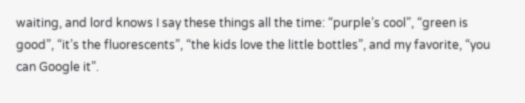waiting, and lord knows I say these things all the time: “purple’s cool”, “green is good”, “it’s the fluorescents”, “the kids love the little bottles”, and my favorite, “you can Google it”.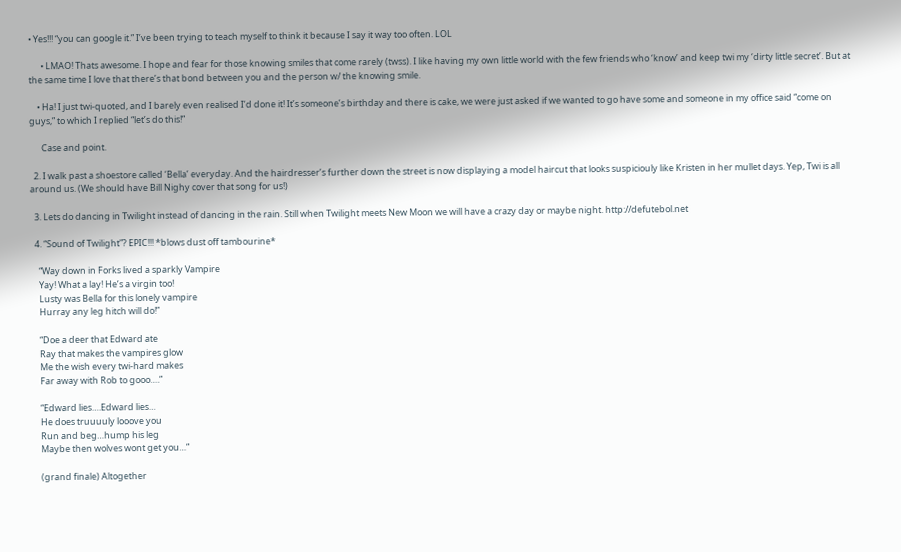• Yes!!! “you can google it.” I’ve been trying to teach myself to think it because I say it way too often. LOL

      • LMAO! Thats awesome. I hope and fear for those knowing smiles that come rarely (twss). I like having my own little world with the few friends who ‘know’ and keep twi my ‘dirty little secret’. But at the same time I love that there’s that bond between you and the person w/ the knowing smile.

    • Ha! I just twi-quoted, and I barely even realised I’d done it! It’s someone’s birthday and there is cake, we were just asked if we wanted to go have some and someone in my office said “come on guys,” to which I replied “let’s do this!”

      Case and point.

  2. I walk past a shoestore called ‘Bella’ everyday. And the hairdresser’s further down the street is now displaying a model haircut that looks suspiciouly like Kristen in her mullet days. Yep, Twi is all around us. (We should have Bill Nighy cover that song for us!)

  3. Lets do dancing in Twilight instead of dancing in the rain. Still when Twilight meets New Moon we will have a crazy day or maybe night. http://defutebol.net

  4. “Sound of Twilight”? EPIC!!! *blows dust off tambourine*

    “Way down in Forks lived a sparkly Vampire
    Yay! What a lay! He’s a virgin too!
    Lusty was Bella for this lonely vampire
    Hurray any leg hitch will do!”

    “Doe a deer that Edward ate
    Ray that makes the vampires glow
    Me the wish every twi-hard makes
    Far away with Rob to gooo….”

    “Edward lies….Edward lies…
    He does truuuuly looove you
    Run and beg…hump his leg
    Maybe then wolves wont get you…”

    (grand finale) Altogether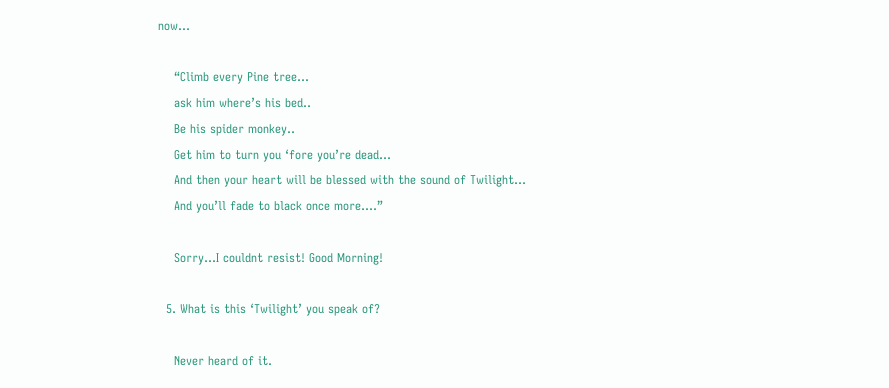now…

    “Climb every Pine tree…
    ask him where’s his bed..
    Be his spider monkey..
    Get him to turn you ‘fore you’re dead…
    And then your heart will be blessed with the sound of Twilight…
    And you’ll fade to black once more….”

    Sorry…I couldnt resist! Good Morning!

  5. What is this ‘Twilight’ you speak of?

    Never heard of it.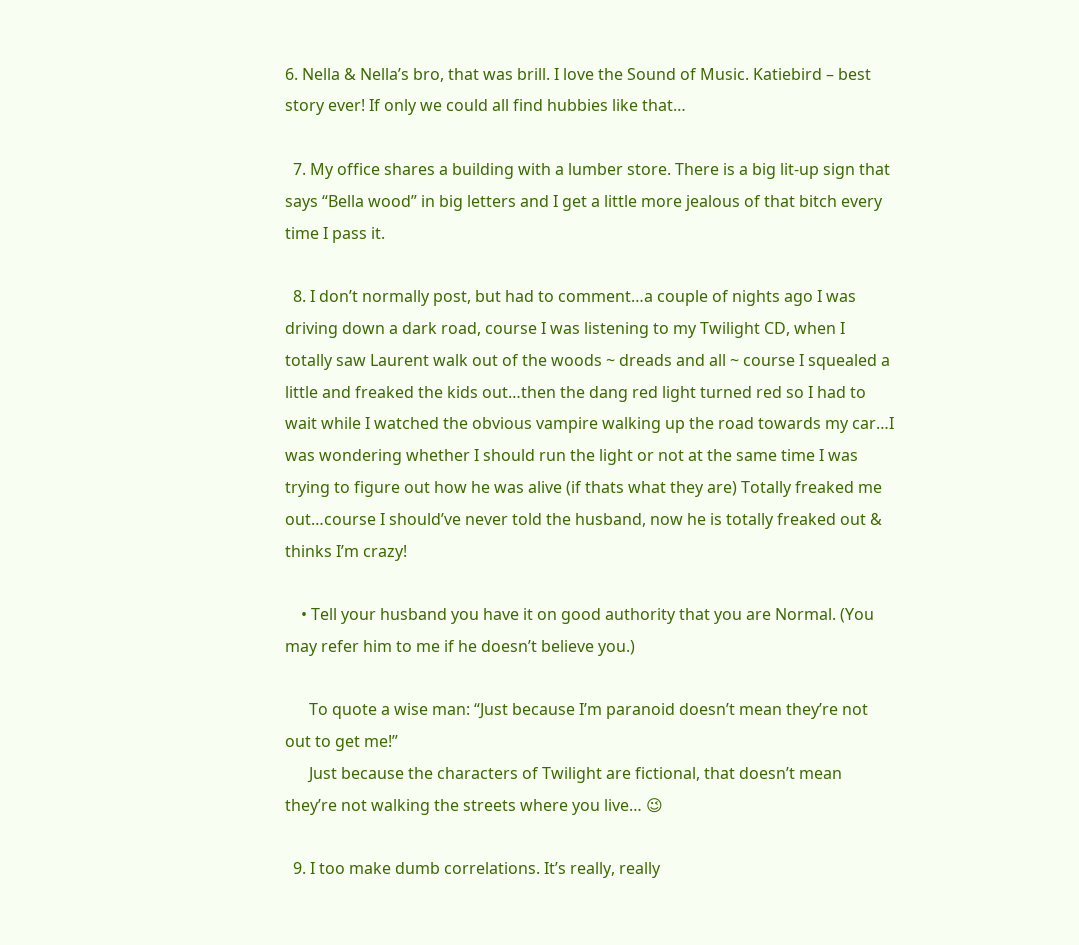6. Nella & Nella’s bro, that was brill. I love the Sound of Music. Katiebird – best story ever! If only we could all find hubbies like that…

  7. My office shares a building with a lumber store. There is a big lit-up sign that says “Bella wood” in big letters and I get a little more jealous of that bitch every time I pass it.

  8. I don’t normally post, but had to comment…a couple of nights ago I was driving down a dark road, course I was listening to my Twilight CD, when I totally saw Laurent walk out of the woods ~ dreads and all ~ course I squealed a little and freaked the kids out…then the dang red light turned red so I had to wait while I watched the obvious vampire walking up the road towards my car…I was wondering whether I should run the light or not at the same time I was trying to figure out how he was alive (if thats what they are) Totally freaked me out…course I should’ve never told the husband, now he is totally freaked out & thinks I’m crazy!

    • Tell your husband you have it on good authority that you are Normal. (You may refer him to me if he doesn’t believe you.)

      To quote a wise man: “Just because I’m paranoid doesn’t mean they’re not out to get me!”
      Just because the characters of Twilight are fictional, that doesn’t mean they’re not walking the streets where you live… 😉

  9. I too make dumb correlations. It’s really, really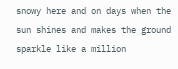snowy here and on days when the sun shines and makes the ground sparkle like a million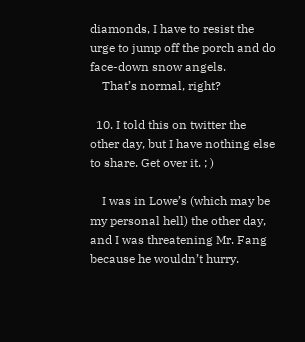diamonds, I have to resist the urge to jump off the porch and do face-down snow angels.
    That’s normal, right?

  10. I told this on twitter the other day, but I have nothing else to share. Get over it. ; )

    I was in Lowe’s (which may be my personal hell) the other day, and I was threatening Mr. Fang because he wouldn’t hurry.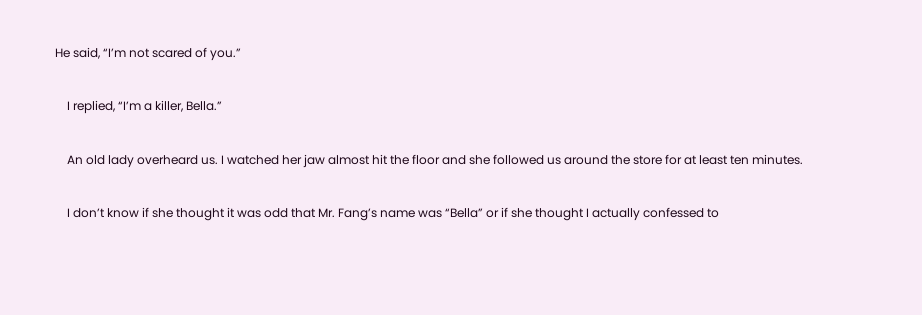He said, “I’m not scared of you.”

    I replied, “I’m a killer, Bella.”

    An old lady overheard us. I watched her jaw almost hit the floor and she followed us around the store for at least ten minutes.

    I don’t know if she thought it was odd that Mr. Fang’s name was “Bella” or if she thought I actually confessed to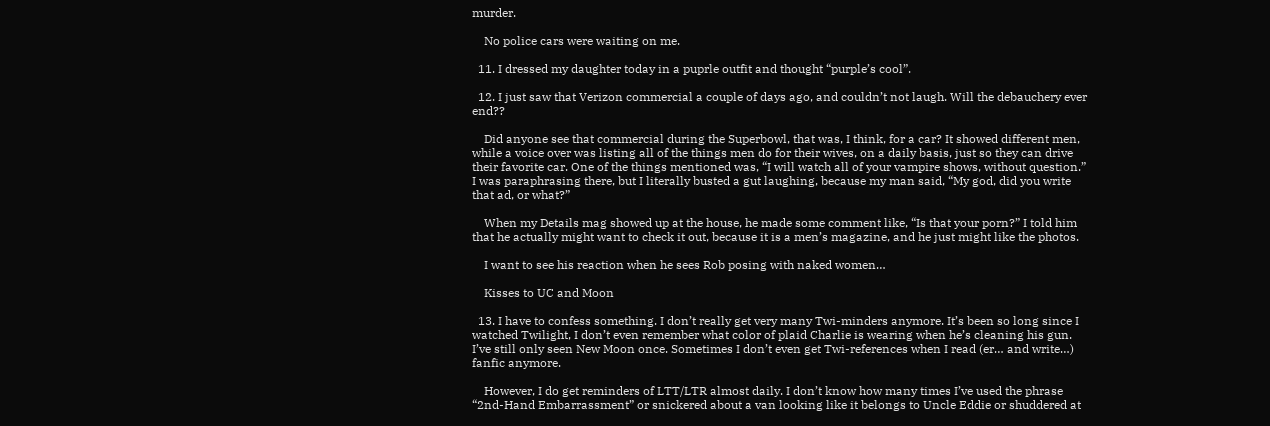murder.

    No police cars were waiting on me.

  11. I dressed my daughter today in a puprle outfit and thought “purple’s cool”.

  12. I just saw that Verizon commercial a couple of days ago, and couldn’t not laugh. Will the debauchery ever end??

    Did anyone see that commercial during the Superbowl, that was, I think, for a car? It showed different men, while a voice over was listing all of the things men do for their wives, on a daily basis, just so they can drive their favorite car. One of the things mentioned was, “I will watch all of your vampire shows, without question.” I was paraphrasing there, but I literally busted a gut laughing, because my man said, “My god, did you write that ad, or what?”

    When my Details mag showed up at the house, he made some comment like, “Is that your porn?” I told him that he actually might want to check it out, because it is a men’s magazine, and he just might like the photos.

    I want to see his reaction when he sees Rob posing with naked women…

    Kisses to UC and Moon

  13. I have to confess something. I don’t really get very many Twi-minders anymore. It’s been so long since I watched Twilight, I don’t even remember what color of plaid Charlie is wearing when he’s cleaning his gun. I’ve still only seen New Moon once. Sometimes I don’t even get Twi-references when I read (er… and write…) fanfic anymore.

    However, I do get reminders of LTT/LTR almost daily. I don’t know how many times I’ve used the phrase “2nd-Hand Embarrassment” or snickered about a van looking like it belongs to Uncle Eddie or shuddered at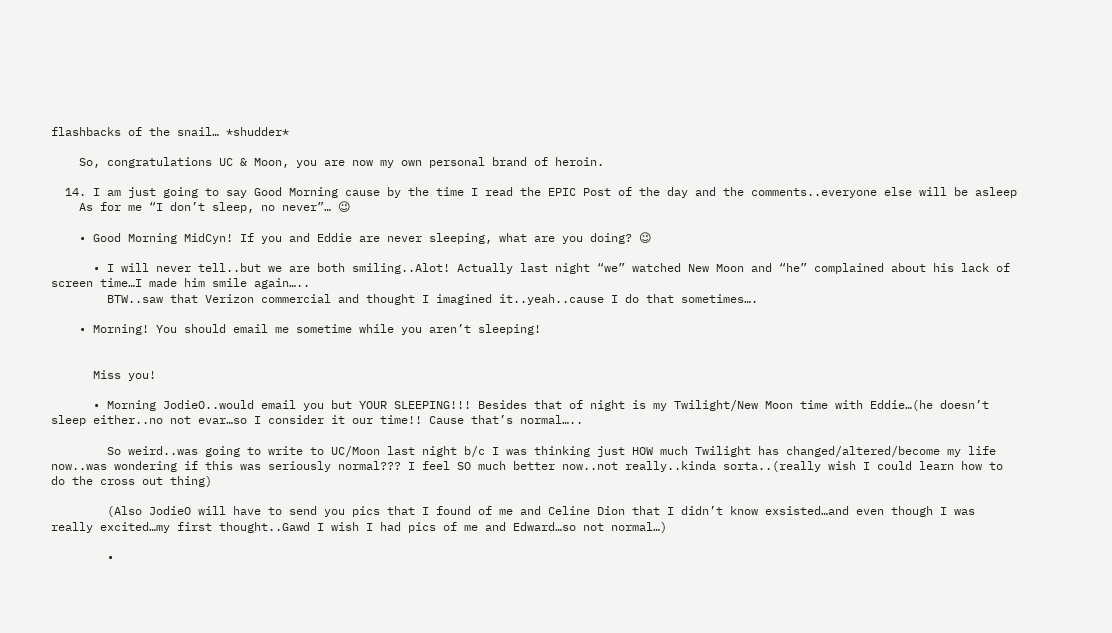flashbacks of the snail… *shudder*

    So, congratulations UC & Moon, you are now my own personal brand of heroin.

  14. I am just going to say Good Morning cause by the time I read the EPIC Post of the day and the comments..everyone else will be asleep
    As for me “I don’t sleep, no never”… 😉

    • Good Morning MidCyn! If you and Eddie are never sleeping, what are you doing? 😉

      • I will never tell..but we are both smiling..Alot! Actually last night “we” watched New Moon and “he” complained about his lack of screen time…I made him smile again…..
        BTW..saw that Verizon commercial and thought I imagined it..yeah..cause I do that sometimes….

    • Morning! You should email me sometime while you aren’t sleeping!


      Miss you!

      • Morning JodieO..would email you but YOUR SLEEPING!!! Besides that of night is my Twilight/New Moon time with Eddie…(he doesn’t sleep either..no not evar…so I consider it our time!! Cause that’s normal…..

        So weird..was going to write to UC/Moon last night b/c I was thinking just HOW much Twilight has changed/altered/become my life now..was wondering if this was seriously normal??? I feel SO much better now..not really..kinda sorta..(really wish I could learn how to do the cross out thing)

        (Also JodieO will have to send you pics that I found of me and Celine Dion that I didn’t know exsisted…and even though I was really excited…my first thought..Gawd I wish I had pics of me and Edward…so not normal…)

        •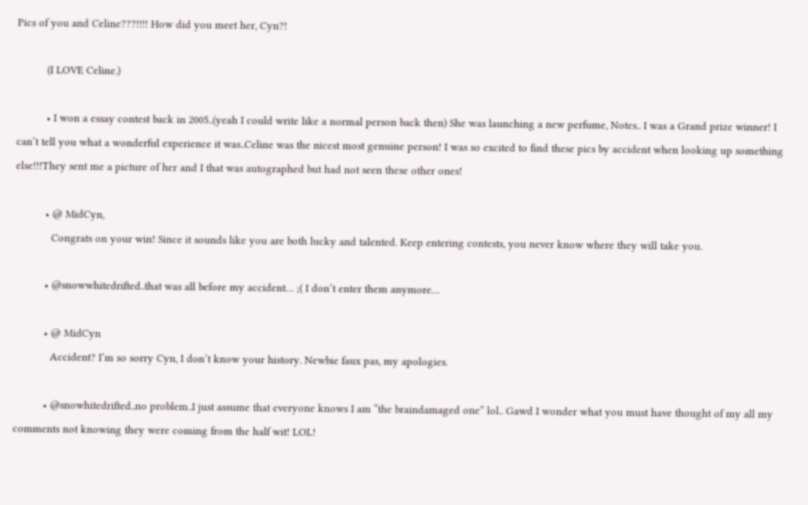Pics of you and Celine???!!!! How did you meet her, Cyn?!

          (I LOVE Celine.)

          • I won a essay contest back in 2005..(yeah I could write like a normal person back then) She was launching a new perfume, Notes.. I was a Grand prize winner! I can’t tell you what a wonderful experience it was..Celine was the nicest most genuine person! I was so excited to find these pics by accident when looking up something else!!!They sent me a picture of her and I that was autographed but had not seen these other ones!

          • @ MidCyn,
            Congrats on your win! Since it sounds like you are both lucky and talented. Keep entering contests, you never know where they will take you.

          • @snowwhitedrifted..that was all before my accident… ;( I don’t enter them anymore…

          • @ MidCyn
            Accident? I’m so sorry Cyn, I don’t know your history. Newbie faux pas, my apologies.

          • @snowhitedrifted..no problem..I just assume that everyone knows I am “the braindamaged one” lol.. Gawd I wonder what you must have thought of my all my comments not knowing they were coming from the half wit! LOL!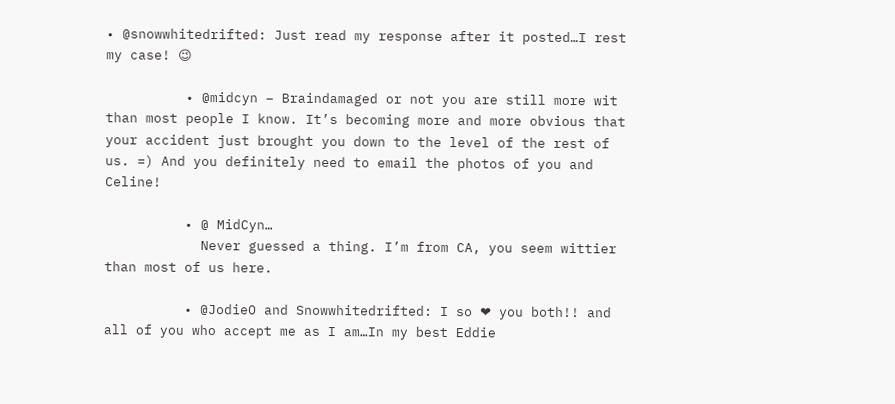• @snowwhitedrifted: Just read my response after it posted…I rest my case! 😉

          • @midcyn – Braindamaged or not you are still more wit than most people I know. It’s becoming more and more obvious that your accident just brought you down to the level of the rest of us. =) And you definitely need to email the photos of you and Celine!

          • @ MidCyn…
            Never guessed a thing. I’m from CA, you seem wittier than most of us here.

          • @JodieO and Snowwhitedrifted: I so ❤ you both!! and all of you who accept me as I am…In my best Eddie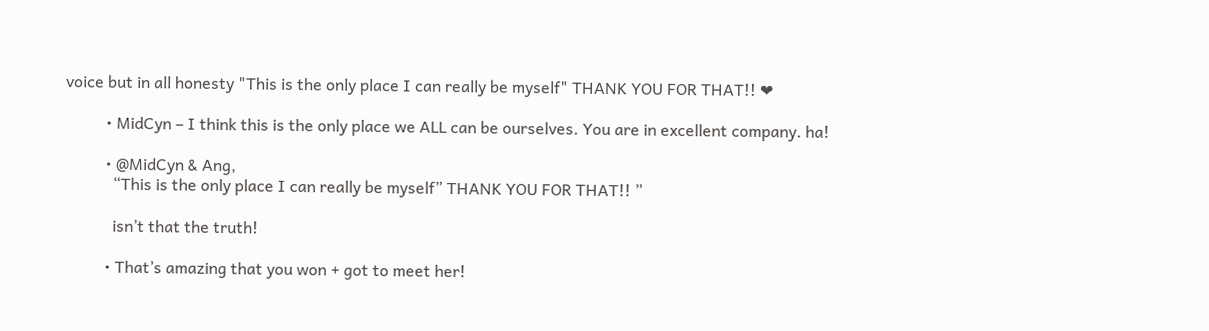voice but in all honesty "This is the only place I can really be myself" THANK YOU FOR THAT!! ❤

          • MidCyn – I think this is the only place we ALL can be ourselves. You are in excellent company. ha!

          • @MidCyn & Ang,
            “This is the only place I can really be myself” THANK YOU FOR THAT!! ”

            isn’t that the truth!

          • That’s amazing that you won + got to meet her!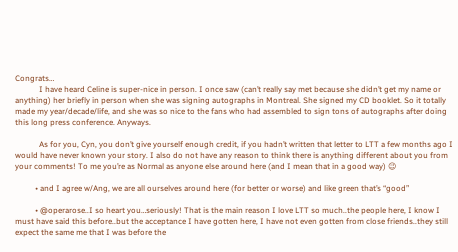Congrats…
            I have heard Celine is super-nice in person. I once saw (can’t really say met because she didn’t get my name or anything) her briefly in person when she was signing autographs in Montreal. She signed my CD booklet. So it totally made my year/decade/life, and she was so nice to the fans who had assembled to sign tons of autographs after doing this long press conference. Anyways.

            As for you, Cyn, you don’t give yourself enough credit, if you hadn’t written that letter to LTT a few months ago I would have never known your story. I also do not have any reason to think there is anything different about you from your comments! To me you’re as Normal as anyone else around here (and I mean that in a good way) 😉

          • and I agree w/Ang, we are all ourselves around here (for better or worse) and like green that’s “good”

          • @operarose..I so heart you…seriously! That is the main reason I love LTT so much..the people here, I know I must have said this before..but the acceptance I have gotten here, I have not even gotten from close friends..they still expect the same me that I was before the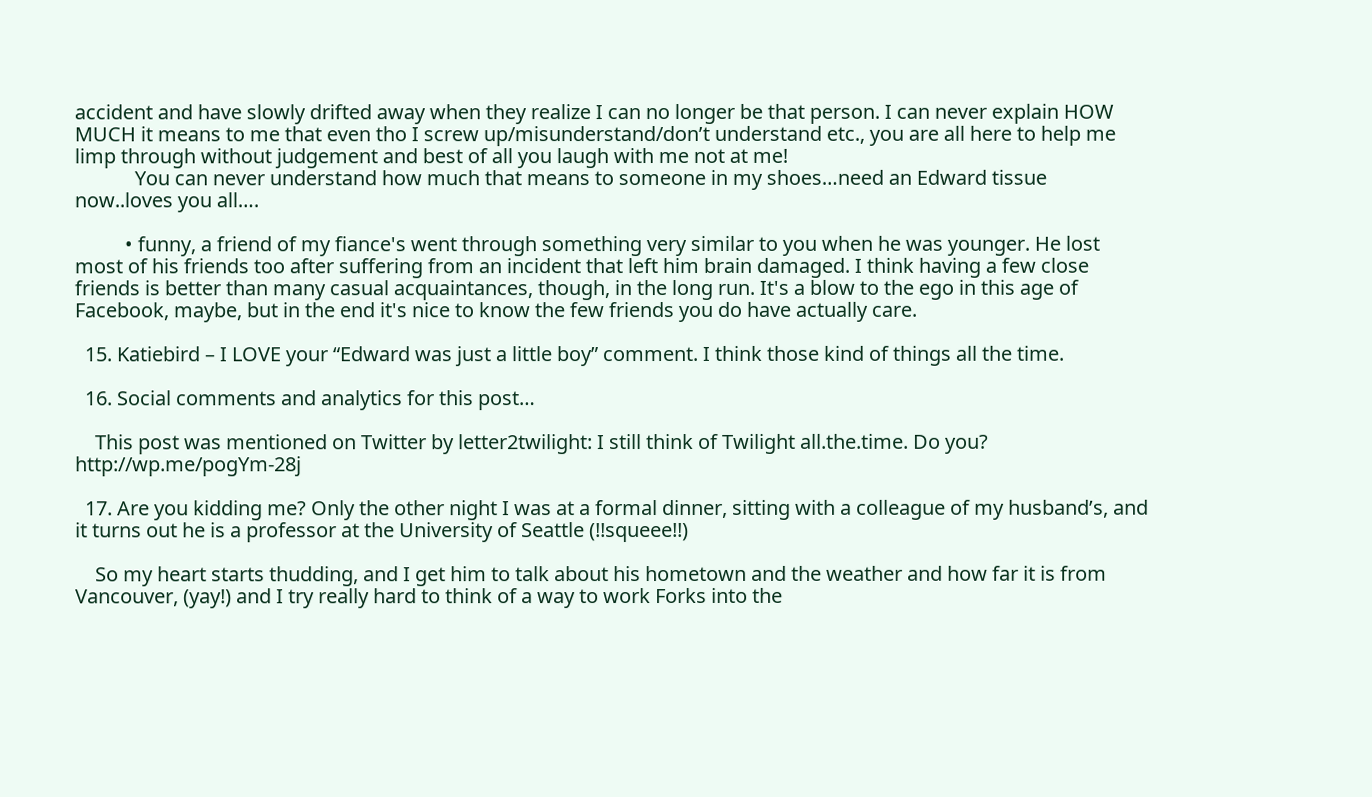accident and have slowly drifted away when they realize I can no longer be that person. I can never explain HOW MUCH it means to me that even tho I screw up/misunderstand/don’t understand etc., you are all here to help me limp through without judgement and best of all you laugh with me not at me!
            You can never understand how much that means to someone in my shoes…need an Edward tissue now..loves you all….

          • funny, a friend of my fiance's went through something very similar to you when he was younger. He lost most of his friends too after suffering from an incident that left him brain damaged. I think having a few close friends is better than many casual acquaintances, though, in the long run. It's a blow to the ego in this age of Facebook, maybe, but in the end it's nice to know the few friends you do have actually care.

  15. Katiebird – I LOVE your “Edward was just a little boy” comment. I think those kind of things all the time.

  16. Social comments and analytics for this post…

    This post was mentioned on Twitter by letter2twilight: I still think of Twilight all.the.time. Do you? http://wp.me/pogYm-28j

  17. Are you kidding me? Only the other night I was at a formal dinner, sitting with a colleague of my husband’s, and it turns out he is a professor at the University of Seattle (!!squeee!!)

    So my heart starts thudding, and I get him to talk about his hometown and the weather and how far it is from Vancouver, (yay!) and I try really hard to think of a way to work Forks into the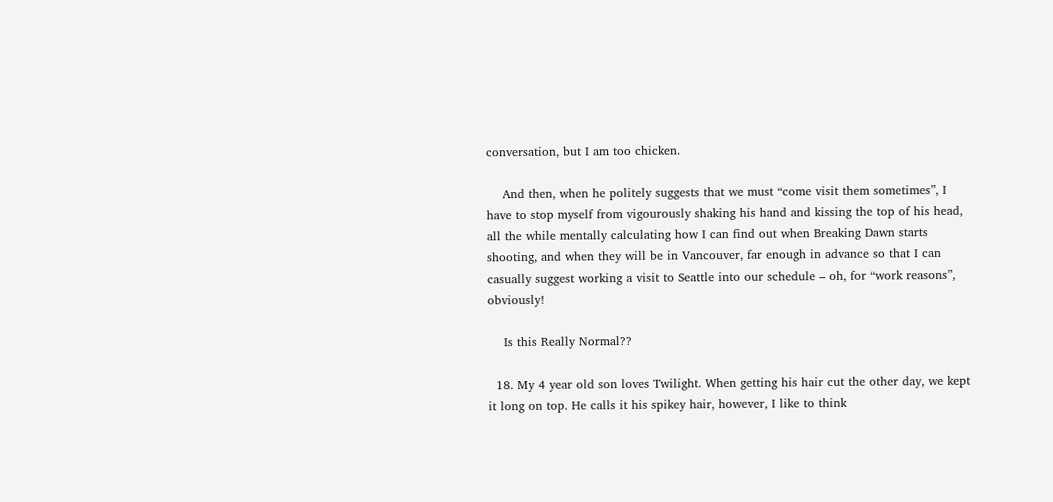conversation, but I am too chicken.

    And then, when he politely suggests that we must “come visit them sometimes”, I have to stop myself from vigourously shaking his hand and kissing the top of his head, all the while mentally calculating how I can find out when Breaking Dawn starts shooting, and when they will be in Vancouver, far enough in advance so that I can casually suggest working a visit to Seattle into our schedule – oh, for “work reasons”, obviously!

    Is this Really Normal??

  18. My 4 year old son loves Twilight. When getting his hair cut the other day, we kept it long on top. He calls it his spikey hair, however, I like to think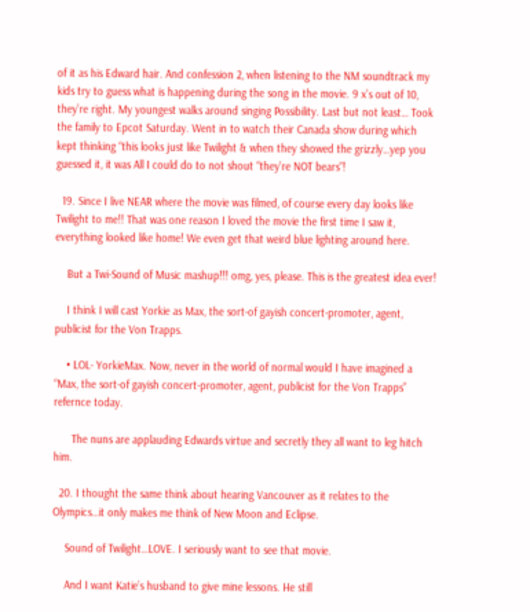of it as his Edward hair. And confession 2, when listening to the NM soundtrack my kids try to guess what is happening during the song in the movie. 9 x’s out of 10, they’re right. My youngest walks around singing Possibility. Last but not least… Took the family to Epcot Saturday. Went in to watch their Canada show during which kept thinking “this looks just like Twilight & when they showed the grizzly…yep you guessed it, it was All I could do to not shout “they’re NOT bears”!

  19. Since I live NEAR where the movie was filmed, of course every day looks like Twilight to me!! That was one reason I loved the movie the first time I saw it, everything looked like home! We even get that weird blue lighting around here.

    But a Twi-Sound of Music mashup!!! omg, yes, please. This is the greatest idea ever!

    I think I will cast Yorkie as Max, the sort-of gayish concert-promoter, agent, publicist for the Von Trapps.

    • LOL- YorkieMax. Now, never in the world of normal would I have imagined a “Max, the sort-of gayish concert-promoter, agent, publicist for the Von Trapps” refernce today.

      The nuns are applauding Edwards virtue and secretly they all want to leg hitch him.

  20. I thought the same think about hearing Vancouver as it relates to the Olympics…it only makes me think of New Moon and Eclipse.

    Sound of Twilight…LOVE. I seriously want to see that movie.

    And I want Katie’s husband to give mine lessons. He still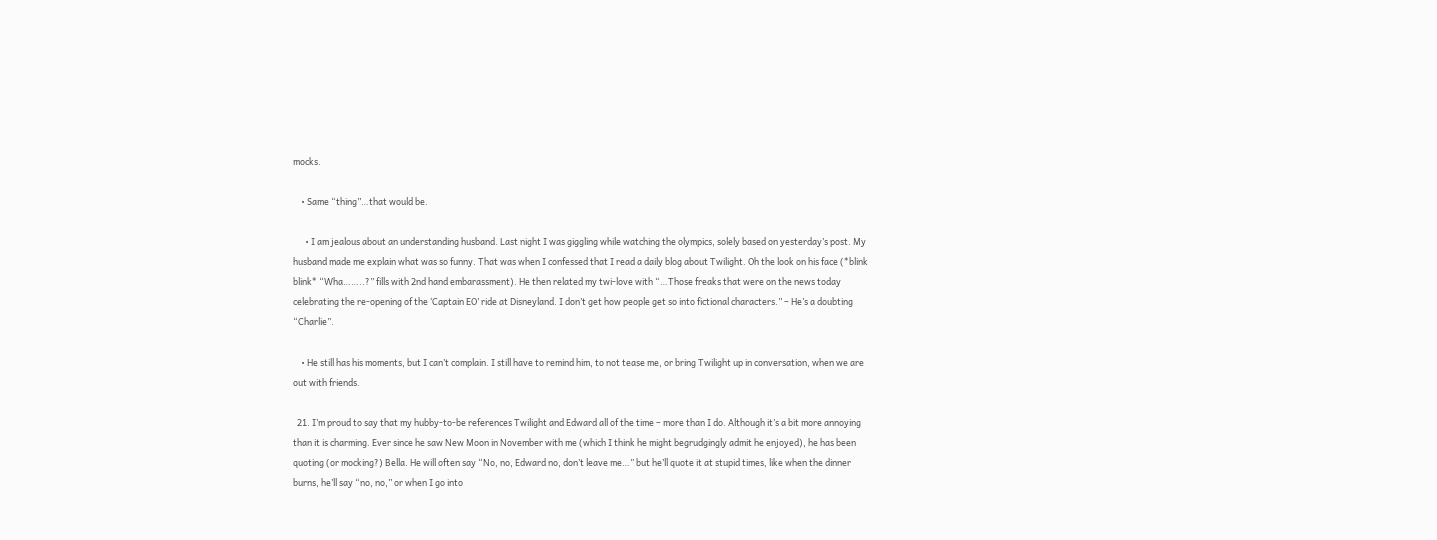mocks.

    • Same “thing”…that would be.

      • I am jealous about an understanding husband. Last night I was giggling while watching the olympics, solely based on yesterday’s post. My husband made me explain what was so funny. That was when I confessed that I read a daily blog about Twilight. Oh the look on his face (*blink blink* “Wha……..?” fills with 2nd hand embarassment). He then related my twi-love with “…Those freaks that were on the news today celebrating the re-opening of the ‘Captain EO’ ride at Disneyland. I don’t get how people get so into fictional characters.” – He’s a doubting “Charlie”.

    • He still has his moments, but I can’t complain. I still have to remind him, to not tease me, or bring Twilight up in conversation, when we are out with friends.

  21. I’m proud to say that my hubby-to-be references Twilight and Edward all of the time – more than I do. Although it’s a bit more annoying than it is charming. Ever since he saw New Moon in November with me (which I think he might begrudgingly admit he enjoyed), he has been quoting (or mocking?) Bella. He will often say “No, no, Edward no, don’t leave me…” but he’ll quote it at stupid times, like when the dinner burns, he’ll say “no, no,” or when I go into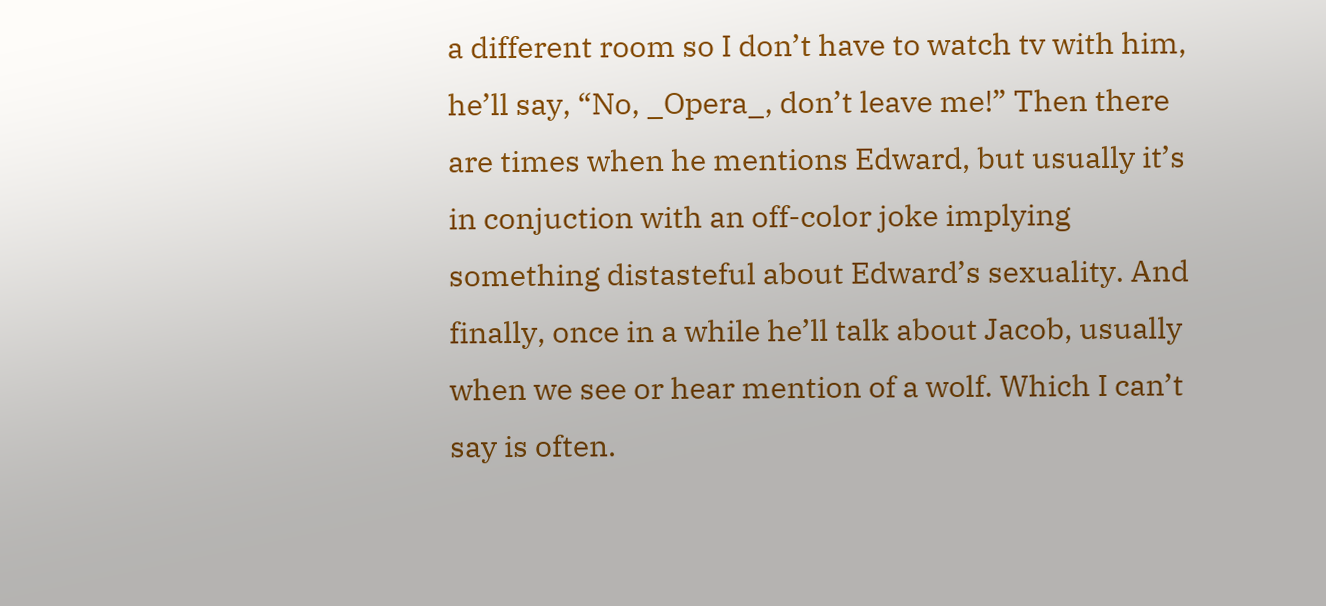a different room so I don’t have to watch tv with him, he’ll say, “No, _Opera_, don’t leave me!” Then there are times when he mentions Edward, but usually it’s in conjuction with an off-color joke implying something distasteful about Edward’s sexuality. And finally, once in a while he’ll talk about Jacob, usually when we see or hear mention of a wolf. Which I can’t say is often.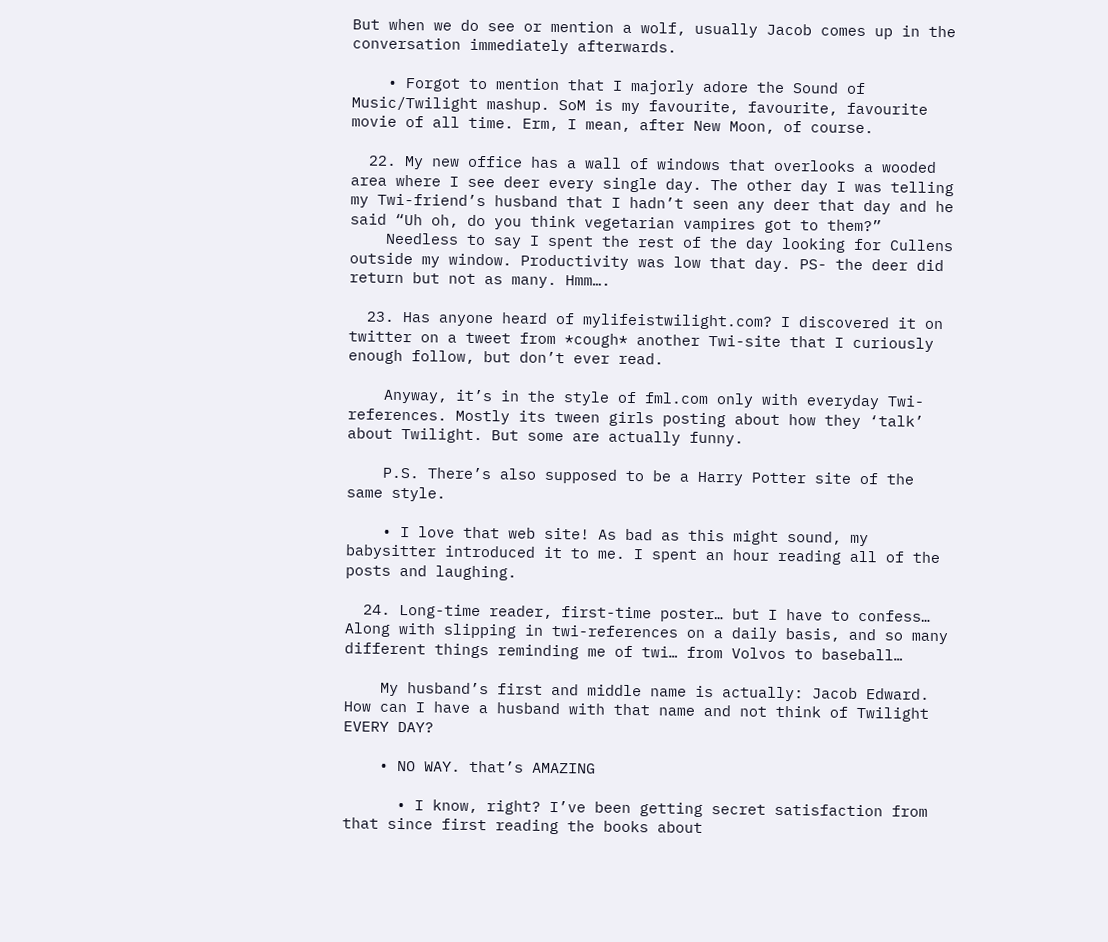But when we do see or mention a wolf, usually Jacob comes up in the conversation immediately afterwards.

    • Forgot to mention that I majorly adore the Sound of Music/Twilight mashup. SoM is my favourite, favourite, favourite movie of all time. Erm, I mean, after New Moon, of course.

  22. My new office has a wall of windows that overlooks a wooded area where I see deer every single day. The other day I was telling my Twi-friend’s husband that I hadn’t seen any deer that day and he said “Uh oh, do you think vegetarian vampires got to them?”
    Needless to say I spent the rest of the day looking for Cullens outside my window. Productivity was low that day. PS- the deer did return but not as many. Hmm….

  23. Has anyone heard of mylifeistwilight.com? I discovered it on twitter on a tweet from *cough* another Twi-site that I curiously enough follow, but don’t ever read.

    Anyway, it’s in the style of fml.com only with everyday Twi-references. Mostly its tween girls posting about how they ‘talk’ about Twilight. But some are actually funny.

    P.S. There’s also supposed to be a Harry Potter site of the same style.

    • I love that web site! As bad as this might sound, my babysitter introduced it to me. I spent an hour reading all of the posts and laughing.

  24. Long-time reader, first-time poster… but I have to confess… Along with slipping in twi-references on a daily basis, and so many different things reminding me of twi… from Volvos to baseball…

    My husband’s first and middle name is actually: Jacob Edward. How can I have a husband with that name and not think of Twilight EVERY DAY?

    • NO WAY. that’s AMAZING

      • I know, right? I’ve been getting secret satisfaction from that since first reading the books about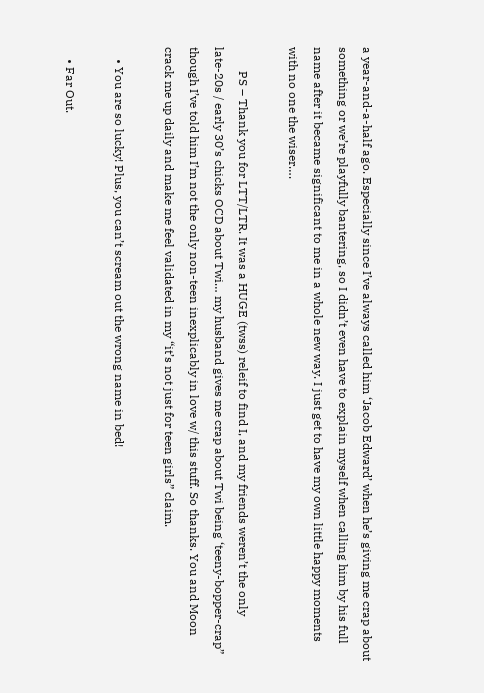a year-and-a-half ago. Especially since I’ve always called him ‘Jacob Edward’ when he’s giving me crap about something or we’re playfully bantering, so I didn’t even have to explain myself when calling him by his full name after it became significant to me in a whole new way. I just get to have my own little happy moments with no one the wiser….

        PS – Thank you for LTT/LTR. It was a HUGE (twss) releif to find I, and my friends weren’t the only late-20s / early 30’s chicks OCD about Twi… my husband gives me crap about Twi being ‘teeny-bopper-crap” though I’ve told him I’m not the only non-teen inexplicably in love w/ this stuff. So thanks. You and Moon crack me up daily and make me feel validated in my “it’s not just for teen girls” claim.

    • You are so lucky! Plus, you can’t scream out the wrong name in bed!

    • Far Out.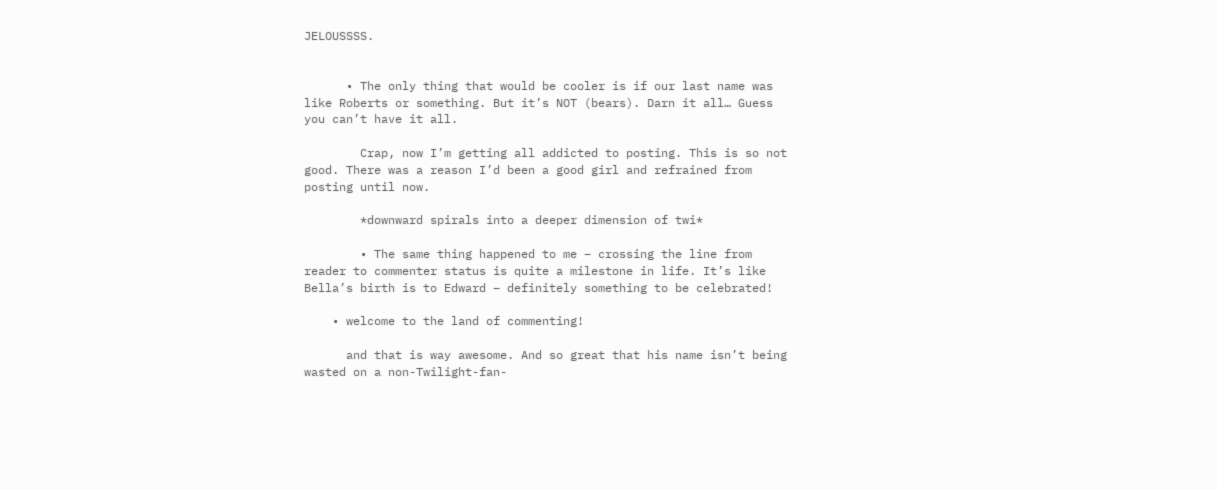JELOUSSSS.


      • The only thing that would be cooler is if our last name was like Roberts or something. But it’s NOT (bears). Darn it all… Guess you can’t have it all.

        Crap, now I’m getting all addicted to posting. This is so not good. There was a reason I’d been a good girl and refrained from posting until now.

        *downward spirals into a deeper dimension of twi*

        • The same thing happened to me – crossing the line from reader to commenter status is quite a milestone in life. It’s like Bella’s birth is to Edward – definitely something to be celebrated!

    • welcome to the land of commenting!

      and that is way awesome. And so great that his name isn’t being wasted on a non-Twilight-fan-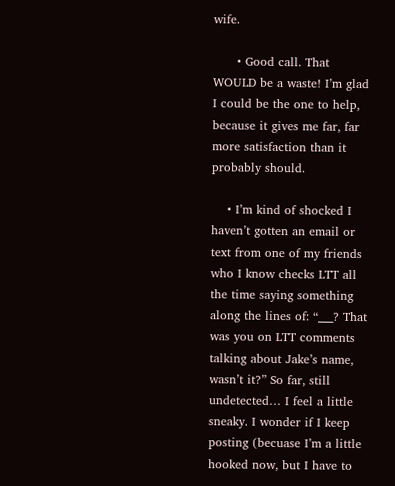wife.

      • Good call. That WOULD be a waste! I’m glad I could be the one to help, because it gives me far, far more satisfaction than it probably should.

    • I’m kind of shocked I haven’t gotten an email or text from one of my friends who I know checks LTT all the time saying something along the lines of: “___? That was you on LTT comments talking about Jake’s name, wasn’t it?” So far, still undetected… I feel a little sneaky. I wonder if I keep posting (becuase I’m a little hooked now, but I have to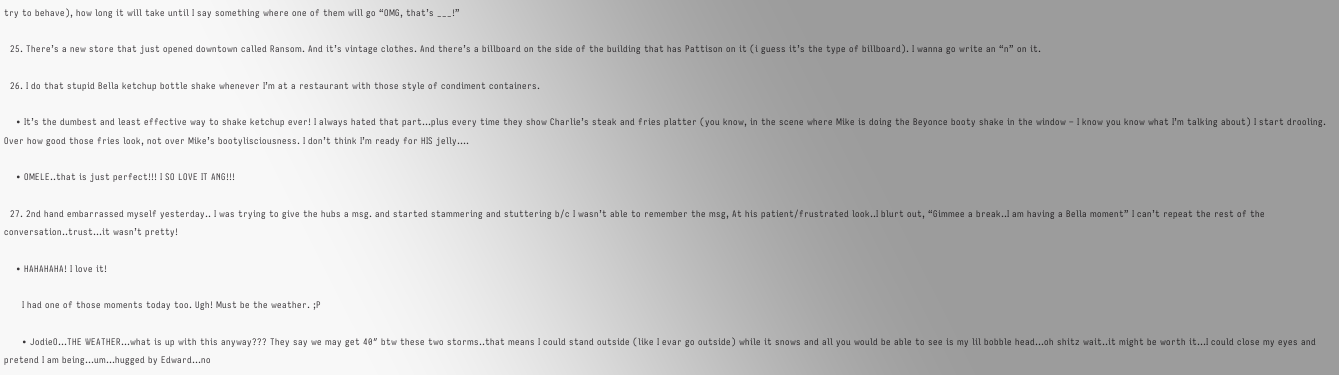try to behave), how long it will take until I say something where one of them will go “OMG, that’s ___!”

  25. There’s a new store that just opened downtown called Ransom. And it’s vintage clothes. And there’s a billboard on the side of the building that has Pattison on it (i guess it’s the type of billboard). I wanna go write an “n” on it.

  26. I do that stupid Bella ketchup bottle shake whenever I’m at a restaurant with those style of condiment containers.

    • It’s the dumbest and least effective way to shake ketchup ever! I always hated that part…plus every time they show Charlie’s steak and fries platter (you know, in the scene where Mike is doing the Beyonce booty shake in the window – I know you know what I’m talking about) I start drooling. Over how good those fries look, not over Mike’s bootylisciousness. I don’t think I’m ready for HIS jelly….

    • OMELE..that is just perfect!!! I SO LOVE IT ANG!!!

  27. 2nd hand embarrassed myself yesterday.. I was trying to give the hubs a msg. and started stammering and stuttering b/c I wasn’t able to remember the msg, At his patient/frustrated look..I blurt out, “Gimmee a break..I am having a Bella moment” I can’t repeat the rest of the conversation..trust…it wasn’t pretty!

    • HAHAHAHA! I love it!

      I had one of those moments today too. Ugh! Must be the weather. ;P

      • JodieO…THE WEATHER…what is up with this anyway??? They say we may get 40″ btw these two storms..that means I could stand outside (like I evar go outside) while it snows and all you would be able to see is my lil bobble head…oh shitz wait..it might be worth it…I could close my eyes and pretend I am being…um…hugged by Edward…no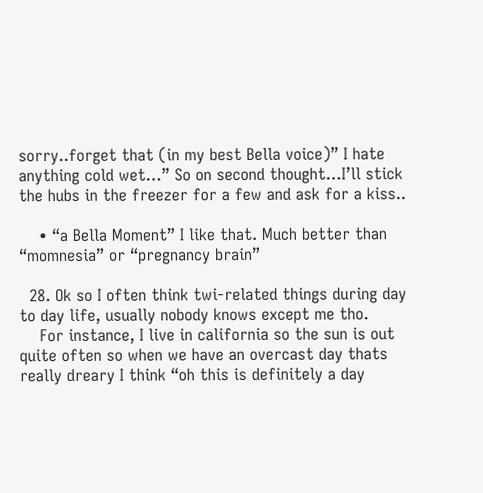sorry..forget that (in my best Bella voice)” I hate anything cold wet…” So on second thought…I’ll stick the hubs in the freezer for a few and ask for a kiss..

    • “a Bella Moment” I like that. Much better than “momnesia” or “pregnancy brain”

  28. Ok so I often think twi-related things during day to day life, usually nobody knows except me tho.
    For instance, I live in california so the sun is out quite often so when we have an overcast day thats really dreary I think “oh this is definitely a day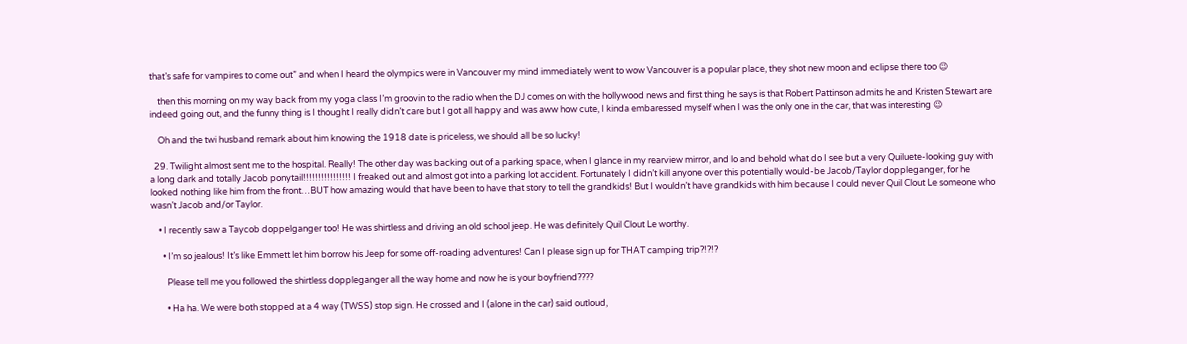that’s safe for vampires to come out” and when I heard the olympics were in Vancouver my mind immediately went to wow Vancouver is a popular place, they shot new moon and eclipse there too 😉

    then this morning on my way back from my yoga class I’m groovin to the radio when the DJ comes on with the hollywood news and first thing he says is that Robert Pattinson admits he and Kristen Stewart are indeed going out, and the funny thing is I thought I really didn’t care but I got all happy and was aww how cute, I kinda embaressed myself when I was the only one in the car, that was interesting 😉

    Oh and the twi husband remark about him knowing the 1918 date is priceless, we should all be so lucky!

  29. Twilight almost sent me to the hospital. Really! The other day was backing out of a parking space, when I glance in my rearview mirror, and lo and behold what do I see but a very Quiluete-looking guy with a long dark and totally Jacob ponytail!!!!!!!!!!!!!!!! I freaked out and almost got into a parking lot accident. Fortunately I didn’t kill anyone over this potentially would-be Jacob/Taylor doppleganger, for he looked nothing like him from the front…BUT how amazing would that have been to have that story to tell the grandkids! But I wouldn’t have grandkids with him because I could never Quil Clout Le someone who wasn’t Jacob and/or Taylor.

    • I recently saw a Taycob doppelganger too! He was shirtless and driving an old school jeep. He was definitely Quil Clout Le worthy.

      • I’m so jealous! It’s like Emmett let him borrow his Jeep for some off-roading adventures! Can I please sign up for THAT camping trip?!?!?

        Please tell me you followed the shirtless doppleganger all the way home and now he is your boyfriend????

        • Ha ha. We were both stopped at a 4 way (TWSS) stop sign. He crossed and I (alone in the car) said outloud,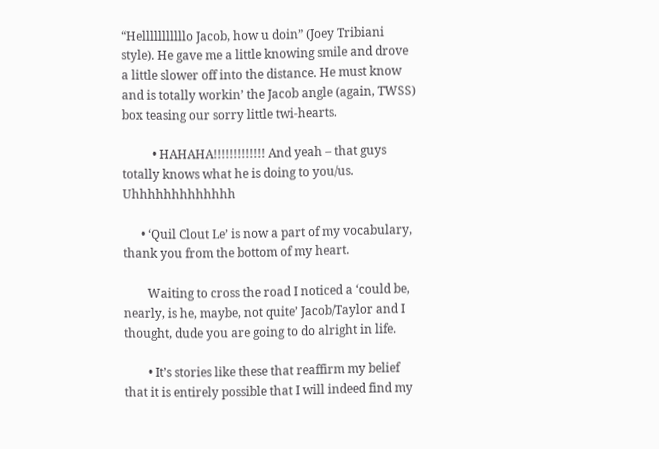“Helllllllllllo Jacob, how u doin” (Joey Tribiani style). He gave me a little knowing smile and drove a little slower off into the distance. He must know and is totally workin’ the Jacob angle (again, TWSS) box teasing our sorry little twi-hearts.

          • HAHAHA!!!!!!!!!!!!! And yeah – that guys totally knows what he is doing to you/us. Uhhhhhhhhhhhhh

      • ‘Quil Clout Le’ is now a part of my vocabulary, thank you from the bottom of my heart.

        Waiting to cross the road I noticed a ‘could be, nearly, is he, maybe, not quite’ Jacob/Taylor and I thought, dude you are going to do alright in life.

        • It’s stories like these that reaffirm my belief that it is entirely possible that I will indeed find my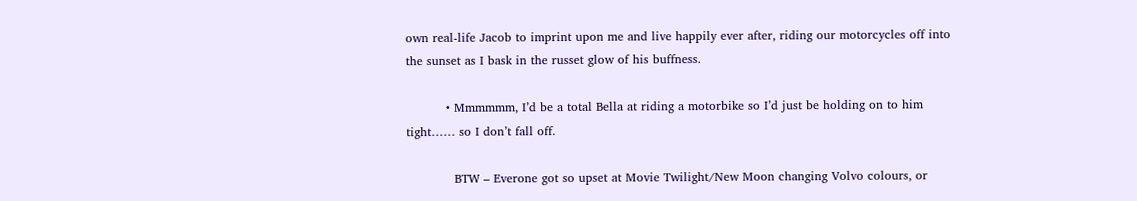own real-life Jacob to imprint upon me and live happily ever after, riding our motorcycles off into the sunset as I bask in the russet glow of his buffness.

          • Mmmmmm, I’d be a total Bella at riding a motorbike so I’d just be holding on to him tight…… so I don’t fall off.

            BTW – Everone got so upset at Movie Twilight/New Moon changing Volvo colours, or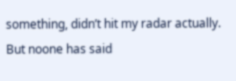something, didn’t hit my radar actually. But noone has said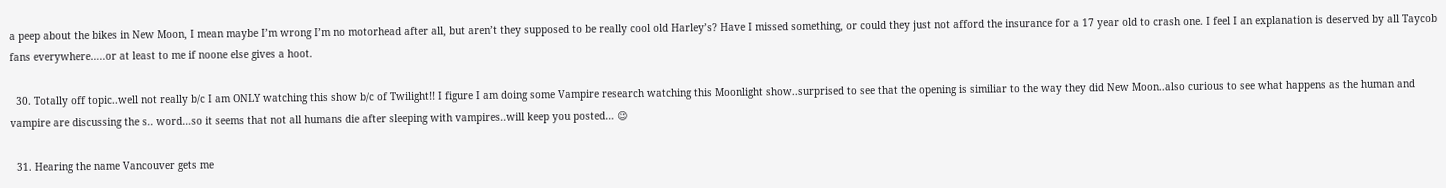a peep about the bikes in New Moon, I mean maybe I’m wrong I’m no motorhead after all, but aren’t they supposed to be really cool old Harley’s? Have I missed something, or could they just not afford the insurance for a 17 year old to crash one. I feel I an explanation is deserved by all Taycob fans everywhere…..or at least to me if noone else gives a hoot.

  30. Totally off topic..well not really b/c I am ONLY watching this show b/c of Twilight!! I figure I am doing some Vampire research watching this Moonlight show..surprised to see that the opening is similiar to the way they did New Moon..also curious to see what happens as the human and vampire are discussing the s.. word…so it seems that not all humans die after sleeping with vampires..will keep you posted… 😉

  31. Hearing the name Vancouver gets me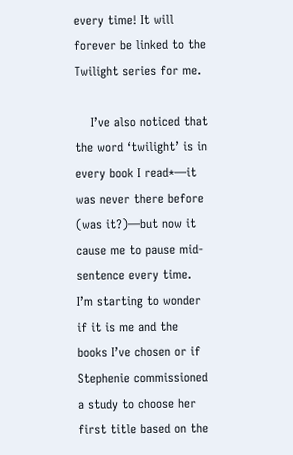every time! It will forever be linked to the Twilight series for me.

    I’ve also noticed that the word ‘twilight’ is in every book I read*—it was never there before (was it?)—but now it cause me to pause mid-sentence every time. I’m starting to wonder if it is me and the books I’ve chosen or if Stephenie commissioned a study to choose her first title based on the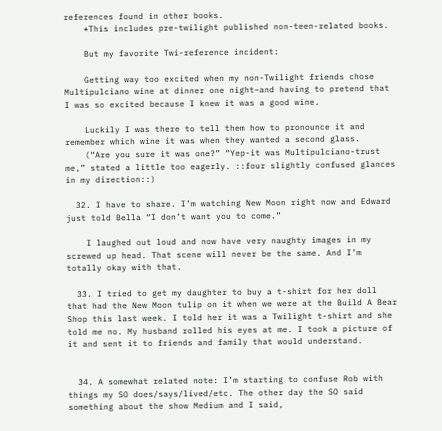references found in other books.
    *This includes pre-twilight published non-teen-related books.

    But my favorite Twi-reference incident:

    Getting way too excited when my non-Twilight friends chose Multipulciano wine at dinner one night–and having to pretend that I was so excited because I knew it was a good wine.

    Luckily I was there to tell them how to pronounce it and remember which wine it was when they wanted a second glass.
    (“Are you sure it was one?” “Yep-it was Multipulciano-trust me,” stated a little too eagerly. ::four slightly confused glances in my direction::)

  32. I have to share. I’m watching New Moon right now and Edward just told Bella “I don’t want you to come.”

    I laughed out loud and now have very naughty images in my screwed up head. That scene will never be the same. And I’m totally okay with that.

  33. I tried to get my daughter to buy a t-shirt for her doll that had the New Moon tulip on it when we were at the Build A Bear Shop this last week. I told her it was a Twilight t-shirt and she told me no. My husband rolled his eyes at me. I took a picture of it and sent it to friends and family that would understand.


  34. A somewhat related note: I’m starting to confuse Rob with things my SO does/says/lived/etc. The other day the SO said something about the show Medium and I said,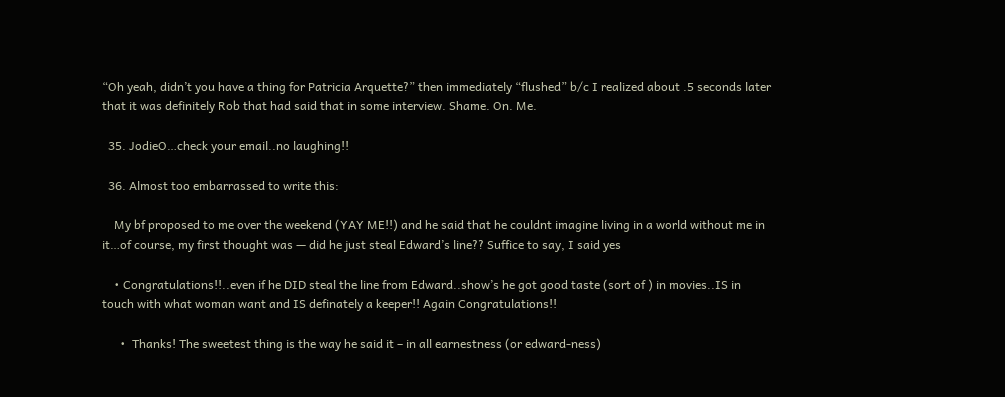“Oh yeah, didn’t you have a thing for Patricia Arquette?” then immediately “flushed” b/c I realized about .5 seconds later that it was definitely Rob that had said that in some interview. Shame. On. Me.

  35. JodieO…check your email..no laughing!!

  36. Almost too embarrassed to write this:

    My bf proposed to me over the weekend (YAY ME!!) and he said that he couldnt imagine living in a world without me in it…of course, my first thought was — did he just steal Edward’s line?? Suffice to say, I said yes

    • Congratulations!!..even if he DID steal the line from Edward..show’s he got good taste (sort of ) in movies..IS in touch with what woman want and IS definately a keeper!! Again Congratulations!!

      •  Thanks! The sweetest thing is the way he said it – in all earnestness (or edward-ness)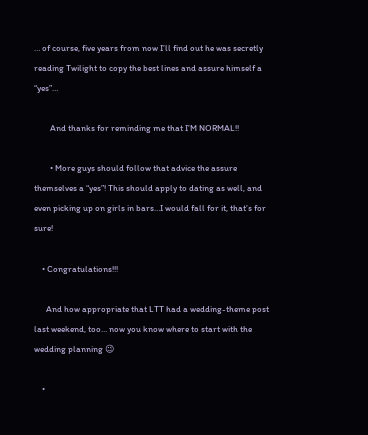… of course, five years from now I’ll find out he was secretly reading Twilight to copy the best lines and assure himself a “yes”…

        And thanks for reminding me that I’M NORMAL!!

        • More guys should follow that advice the assure themselves a “yes”! This should apply to dating as well, and even picking up on girls in bars…I would fall for it, that’s for sure!

    • Congratulations!!!

      And how appropriate that LTT had a wedding-theme post last weekend, too… now you know where to start with the wedding planning 😉

    •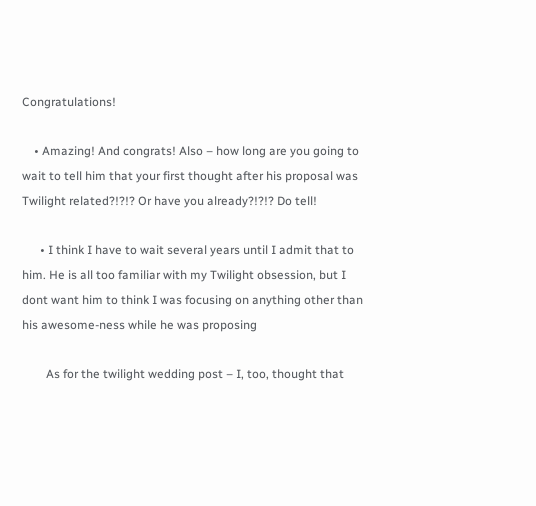Congratulations!

    • Amazing! And congrats! Also – how long are you going to wait to tell him that your first thought after his proposal was Twilight related?!?!? Or have you already?!?!? Do tell!

      • I think I have to wait several years until I admit that to him. He is all too familiar with my Twilight obsession, but I dont want him to think I was focusing on anything other than his awesome-ness while he was proposing

        As for the twilight wedding post – I, too, thought that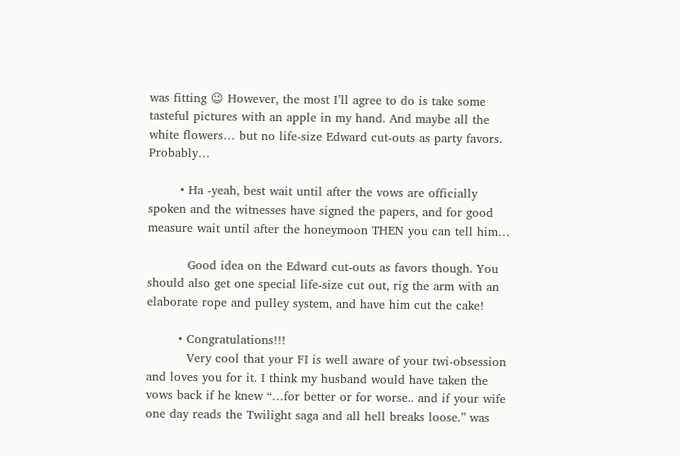was fitting 😉 However, the most I’ll agree to do is take some tasteful pictures with an apple in my hand. And maybe all the white flowers… but no life-size Edward cut-outs as party favors. Probably…

        • Ha -yeah, best wait until after the vows are officially spoken and the witnesses have signed the papers, and for good measure wait until after the honeymoon THEN you can tell him…

          Good idea on the Edward cut-outs as favors though. You should also get one special life-size cut out, rig the arm with an elaborate rope and pulley system, and have him cut the cake!

        • Congratulations!!!
          Very cool that your FI is well aware of your twi-obsession and loves you for it. I think my husband would have taken the vows back if he knew “…for better or for worse.. and if your wife one day reads the Twilight saga and all hell breaks loose.” was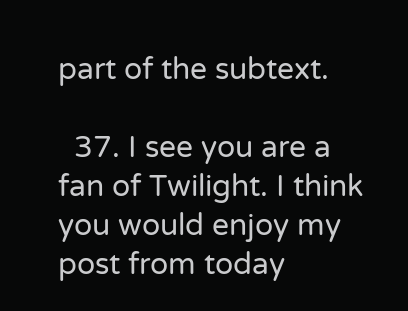part of the subtext.

  37. I see you are a fan of Twilight. I think you would enjoy my post from today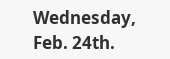Wednesday, Feb. 24th.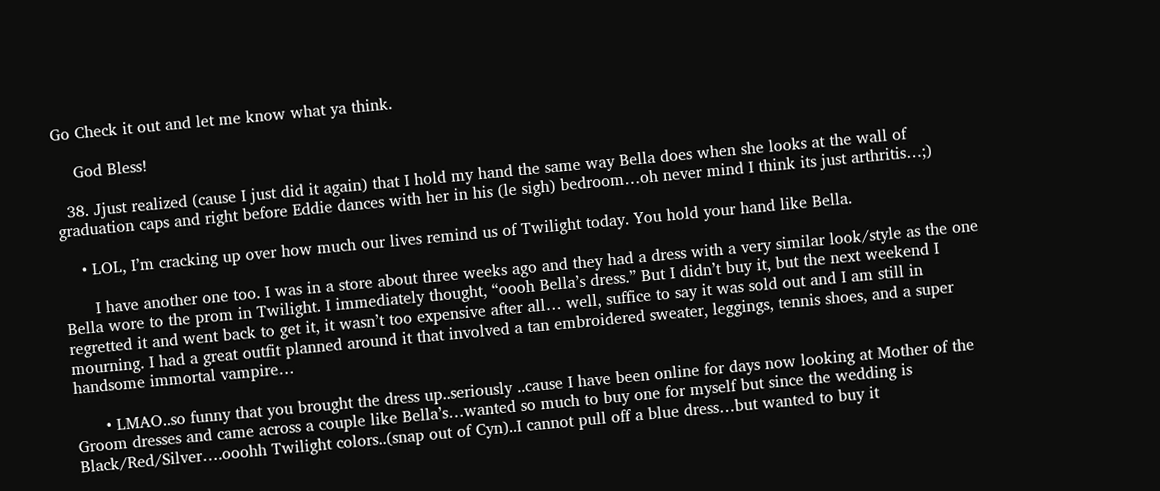Go Check it out and let me know what ya think.

    God Bless!

  38. Jjust realized (cause I just did it again) that I hold my hand the same way Bella does when she looks at the wall of graduation caps and right before Eddie dances with her in his (le sigh) bedroom…oh never mind I think its just arthritis…;)

    • LOL, I’m cracking up over how much our lives remind us of Twilight today. You hold your hand like Bella.

      I have another one too. I was in a store about three weeks ago and they had a dress with a very similar look/style as the one Bella wore to the prom in Twilight. I immediately thought, “oooh Bella’s dress.” But I didn’t buy it, but the next weekend I regretted it and went back to get it, it wasn’t too expensive after all… well, suffice to say it was sold out and I am still in mourning. I had a great outfit planned around it that involved a tan embroidered sweater, leggings, tennis shoes, and a super handsome immortal vampire…

      • LMAO..so funny that you brought the dress up..seriously ..cause I have been online for days now looking at Mother of the Groom dresses and came across a couple like Bella’s…wanted so much to buy one for myself but since the wedding is Black/Red/Silver….ooohh Twilight colors..(snap out of Cyn)..I cannot pull off a blue dress…but wanted to buy it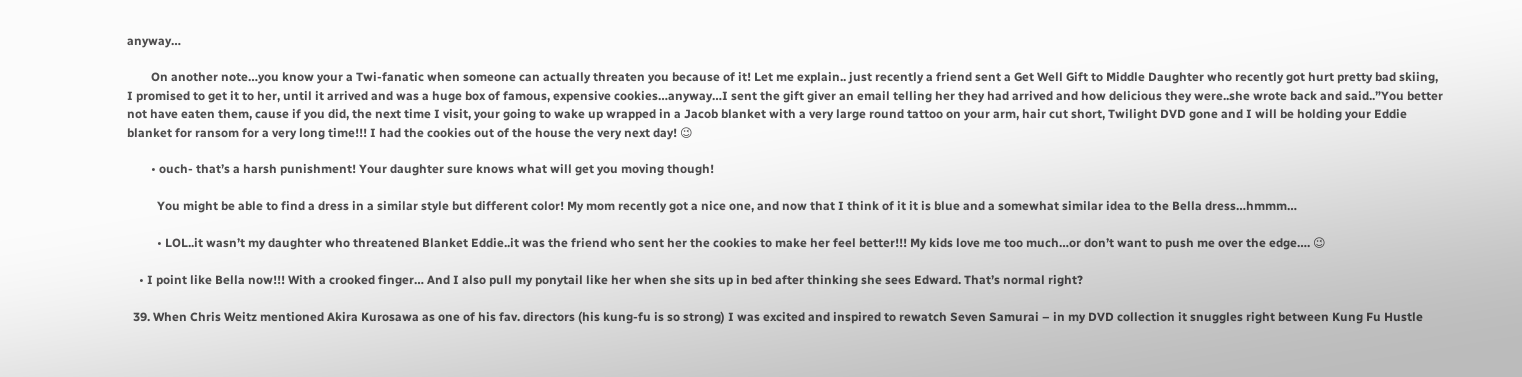anyway…

        On another note…you know your a Twi-fanatic when someone can actually threaten you because of it! Let me explain.. just recently a friend sent a Get Well Gift to Middle Daughter who recently got hurt pretty bad skiing, I promised to get it to her, until it arrived and was a huge box of famous, expensive cookies…anyway…I sent the gift giver an email telling her they had arrived and how delicious they were..she wrote back and said..”You better not have eaten them, cause if you did, the next time I visit, your going to wake up wrapped in a Jacob blanket with a very large round tattoo on your arm, hair cut short, Twilight DVD gone and I will be holding your Eddie blanket for ransom for a very long time!!! I had the cookies out of the house the very next day! 😉

        • ouch- that’s a harsh punishment! Your daughter sure knows what will get you moving though!

          You might be able to find a dress in a similar style but different color! My mom recently got a nice one, and now that I think of it it is blue and a somewhat similar idea to the Bella dress…hmmm…

          • LOL..it wasn’t my daughter who threatened Blanket Eddie..it was the friend who sent her the cookies to make her feel better!!! My kids love me too much…or don’t want to push me over the edge…. 😉

    • I point like Bella now!!! With a crooked finger… And I also pull my ponytail like her when she sits up in bed after thinking she sees Edward. That’s normal right?

  39. When Chris Weitz mentioned Akira Kurosawa as one of his fav. directors (his kung-fu is so strong) I was excited and inspired to rewatch Seven Samurai – in my DVD collection it snuggles right between Kung Fu Hustle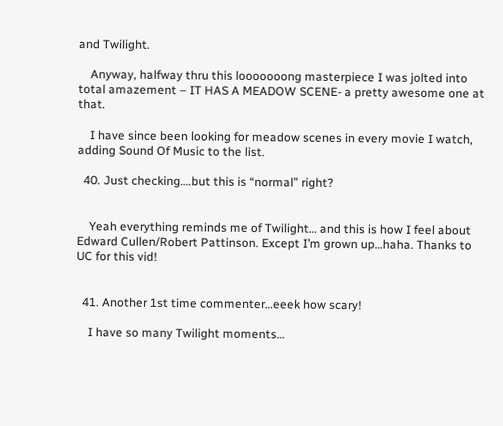and Twilight.

    Anyway, halfway thru this looooooong masterpiece I was jolted into total amazement – IT HAS A MEADOW SCENE- a pretty awesome one at that.

    I have since been looking for meadow scenes in every movie I watch, adding Sound Of Music to the list.

  40. Just checking….but this is “normal” right?


    Yeah everything reminds me of Twilight… and this is how I feel about Edward Cullen/Robert Pattinson. Except I’m grown up…haha. Thanks to UC for this vid!


  41. Another 1st time commenter…eeek how scary!

    I have so many Twilight moments…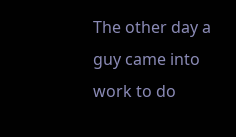The other day a guy came into work to do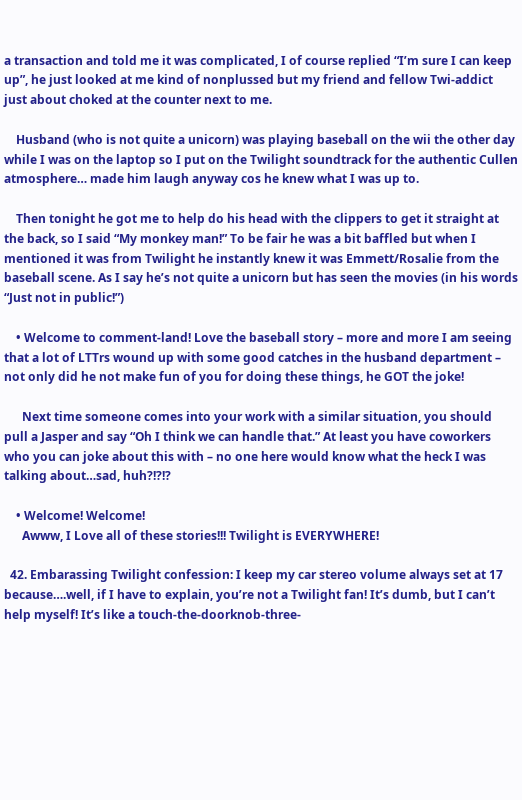a transaction and told me it was complicated, I of course replied “I’m sure I can keep up”, he just looked at me kind of nonplussed but my friend and fellow Twi-addict just about choked at the counter next to me.

    Husband (who is not quite a unicorn) was playing baseball on the wii the other day while I was on the laptop so I put on the Twilight soundtrack for the authentic Cullen atmosphere… made him laugh anyway cos he knew what I was up to.

    Then tonight he got me to help do his head with the clippers to get it straight at the back, so I said “My monkey man!” To be fair he was a bit baffled but when I mentioned it was from Twilight he instantly knew it was Emmett/Rosalie from the baseball scene. As I say he’s not quite a unicorn but has seen the movies (in his words “Just not in public!”)

    • Welcome to comment-land! Love the baseball story – more and more I am seeing that a lot of LTTrs wound up with some good catches in the husband department – not only did he not make fun of you for doing these things, he GOT the joke!

      Next time someone comes into your work with a similar situation, you should pull a Jasper and say “Oh I think we can handle that.” At least you have coworkers who you can joke about this with – no one here would know what the heck I was talking about…sad, huh?!?!?

    • Welcome! Welcome!
      Awww, I Love all of these stories!!! Twilight is EVERYWHERE!

  42. Embarassing Twilight confession: I keep my car stereo volume always set at 17 because….well, if I have to explain, you’re not a Twilight fan! It’s dumb, but I can’t help myself! It’s like a touch-the-doorknob-three-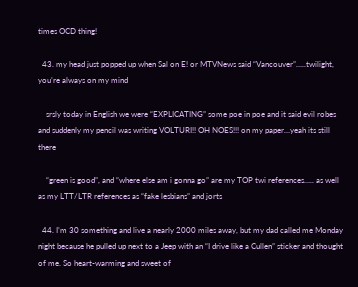times OCD thing!

  43. my head just popped up when Sal on E! or MTVNews said “Vancouver”…..twilight, you’re always on my mind

    srsly today in English we were “EXPLICATING” some poe in poe and it said evil robes and suddenly my pencil was writing VOLTURI!! OH NOES!!! on my paper…yeah its still there

    “green is good”, and “where else am i gonna go” are my TOP twi references….. as well as my LTT/LTR references as “fake lesbians” and jorts

  44. I’m 30 something and live a nearly 2000 miles away, but my dad called me Monday night because he pulled up next to a Jeep with an “I drive like a Cullen” sticker and thought of me. So heart-warming and sweet of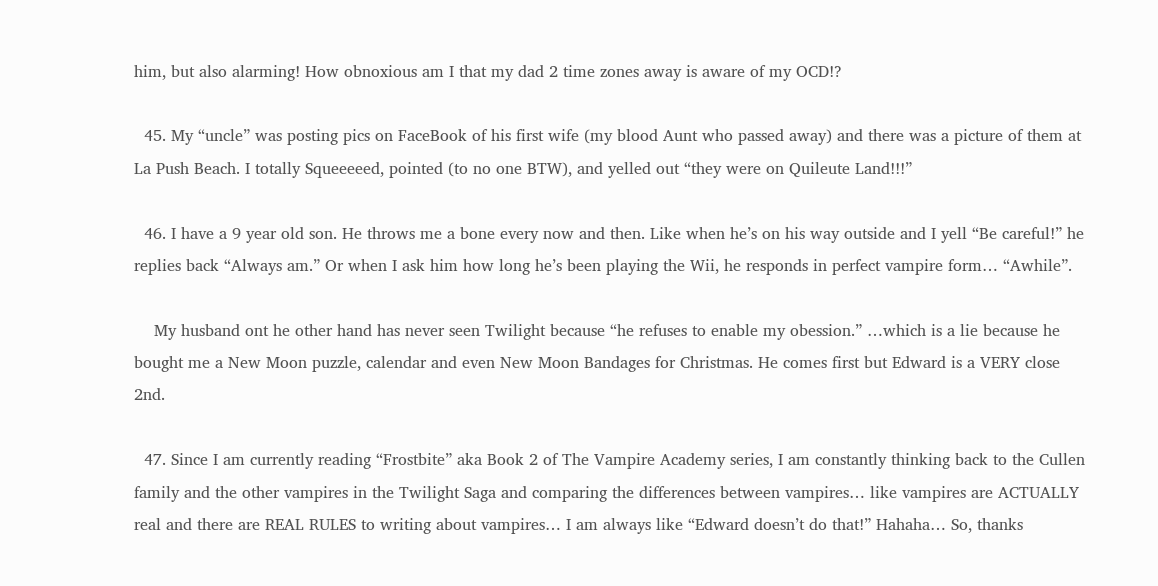him, but also alarming! How obnoxious am I that my dad 2 time zones away is aware of my OCD!?

  45. My “uncle” was posting pics on FaceBook of his first wife (my blood Aunt who passed away) and there was a picture of them at La Push Beach. I totally Squeeeeed, pointed (to no one BTW), and yelled out “they were on Quileute Land!!!”

  46. I have a 9 year old son. He throws me a bone every now and then. Like when he’s on his way outside and I yell “Be careful!” he replies back “Always am.” Or when I ask him how long he’s been playing the Wii, he responds in perfect vampire form… “Awhile”.

    My husband ont he other hand has never seen Twilight because “he refuses to enable my obession.” …which is a lie because he bought me a New Moon puzzle, calendar and even New Moon Bandages for Christmas. He comes first but Edward is a VERY close 2nd.

  47. Since I am currently reading “Frostbite” aka Book 2 of The Vampire Academy series, I am constantly thinking back to the Cullen family and the other vampires in the Twilight Saga and comparing the differences between vampires… like vampires are ACTUALLY real and there are REAL RULES to writing about vampires… I am always like “Edward doesn’t do that!” Hahaha… So, thanks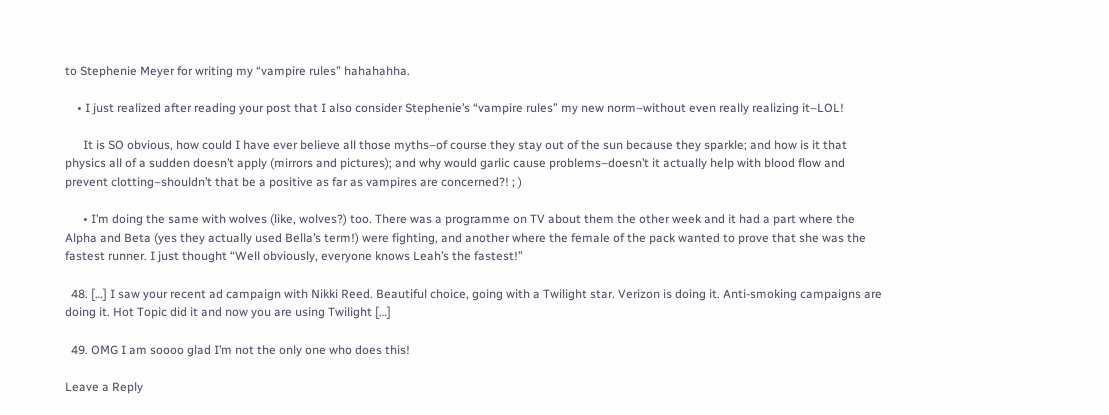to Stephenie Meyer for writing my “vampire rules” hahahahha.

    • I just realized after reading your post that I also consider Stephenie’s “vampire rules” my new norm–without even really realizing it–LOL!

      It is SO obvious, how could I have ever believe all those myths–of course they stay out of the sun because they sparkle; and how is it that physics all of a sudden doesn’t apply (mirrors and pictures); and why would garlic cause problems–doesn’t it actually help with blood flow and prevent clotting–shouldn’t that be a positive as far as vampires are concerned?! ; )

      • I’m doing the same with wolves (like, wolves?) too. There was a programme on TV about them the other week and it had a part where the Alpha and Beta (yes they actually used Bella’s term!) were fighting, and another where the female of the pack wanted to prove that she was the fastest runner. I just thought “Well obviously, everyone knows Leah’s the fastest!”

  48. […] I saw your recent ad campaign with Nikki Reed. Beautiful choice, going with a Twilight star. Verizon is doing it. Anti-smoking campaigns are doing it. Hot Topic did it and now you are using Twilight […]

  49. OMG I am soooo glad I’m not the only one who does this!

Leave a Reply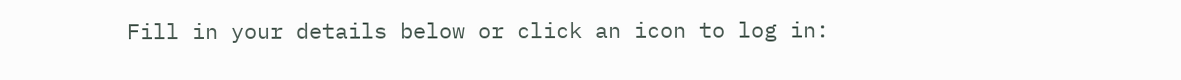Fill in your details below or click an icon to log in: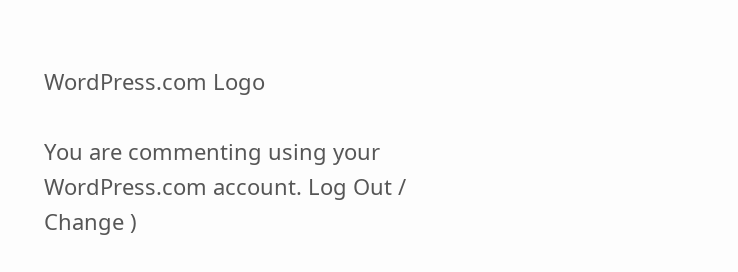WordPress.com Logo

You are commenting using your WordPress.com account. Log Out /  Change )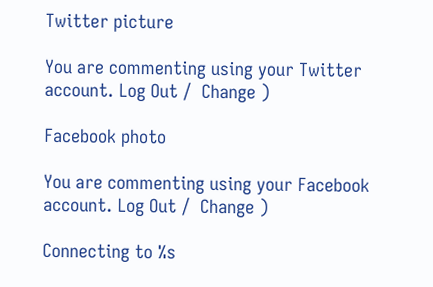Twitter picture

You are commenting using your Twitter account. Log Out /  Change )

Facebook photo

You are commenting using your Facebook account. Log Out /  Change )

Connecting to %s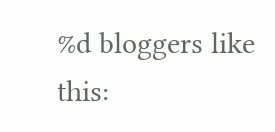%d bloggers like this: